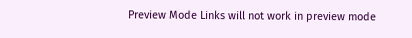Preview Mode Links will not work in preview mode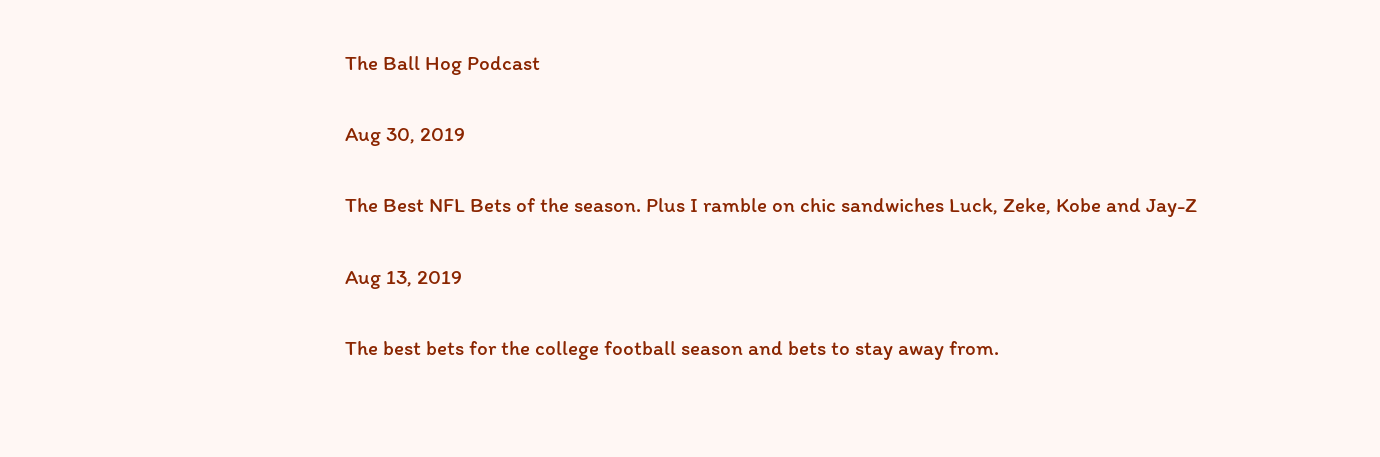The Ball Hog Podcast

Aug 30, 2019

The Best NFL Bets of the season. Plus I ramble on chic sandwiches Luck, Zeke, Kobe and Jay-Z

Aug 13, 2019

The best bets for the college football season and bets to stay away from.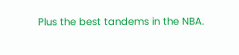Plus the best tandems in the NBA.